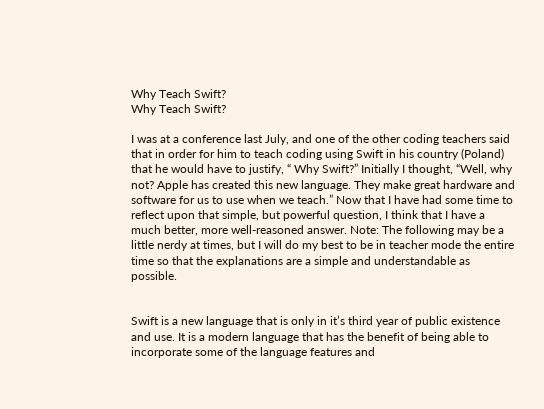Why Teach Swift?
Why Teach Swift?

I was at a conference last July, and one of the other coding teachers said that in order for him to teach coding using Swift in his country (Poland) that he would have to justify, “ Why Swift?” Initially I thought, “Well, why not? Apple has created this new language. They make great hardware and software for us to use when we teach.” Now that I have had some time to reflect upon that simple, but powerful question, I think that I have a much better, more well-reasoned answer. Note: The following may be a little nerdy at times, but I will do my best to be in teacher mode the entire time so that the explanations are a simple and understandable as possible.


Swift is a new language that is only in it’s third year of public existence and use. It is a modern language that has the benefit of being able to incorporate some of the language features and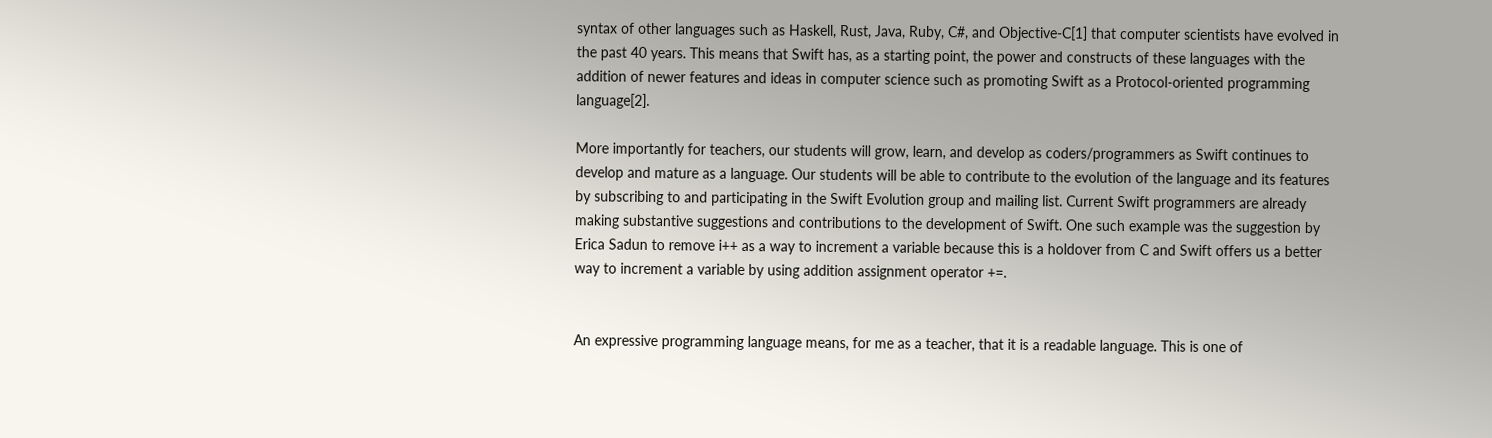syntax of other languages such as Haskell, Rust, Java, Ruby, C#, and Objective-C[1] that computer scientists have evolved in the past 40 years. This means that Swift has, as a starting point, the power and constructs of these languages with the addition of newer features and ideas in computer science such as promoting Swift as a Protocol-oriented programming language[2].

More importantly for teachers, our students will grow, learn, and develop as coders/programmers as Swift continues to develop and mature as a language. Our students will be able to contribute to the evolution of the language and its features by subscribing to and participating in the Swift Evolution group and mailing list. Current Swift programmers are already making substantive suggestions and contributions to the development of Swift. One such example was the suggestion by Erica Sadun to remove i++ as a way to increment a variable because this is a holdover from C and Swift offers us a better way to increment a variable by using addition assignment operator +=.


An expressive programming language means, for me as a teacher, that it is a readable language. This is one of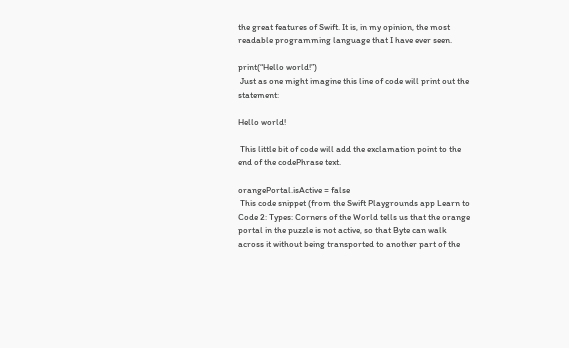the great features of Swift. It is, in my opinion, the most readable programming language that I have ever seen.

print(“Hello world!”)
 Just as one might imagine this line of code will print out the statement:

Hello world!

 This little bit of code will add the exclamation point to the end of the codePhrase text.

orangePortal.isActive = false
 This code snippet (from the Swift Playgrounds app Learn to Code 2: Types: Corners of the World tells us that the orange portal in the puzzle is not active, so that Byte can walk across it without being transported to another part of the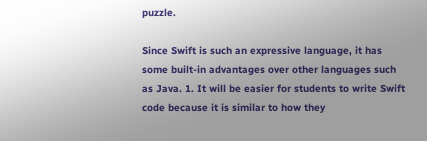puzzle.

Since Swift is such an expressive language, it has some built-in advantages over other languages such as Java. 1. It will be easier for students to write Swift code because it is similar to how they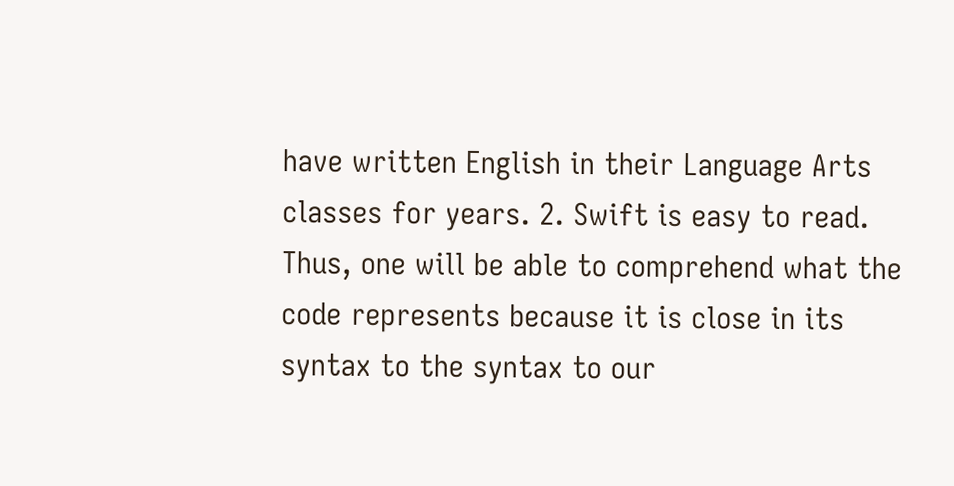have written English in their Language Arts classes for years. 2. Swift is easy to read. Thus, one will be able to comprehend what the code represents because it is close in its syntax to the syntax to our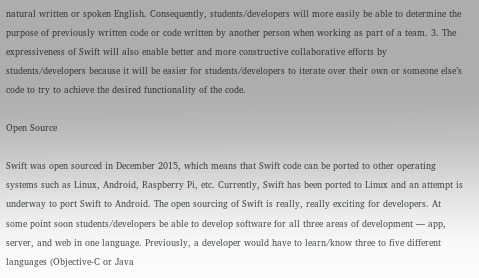natural written or spoken English. Consequently, students/developers will more easily be able to determine the purpose of previously written code or code written by another person when working as part of a team. 3. The expressiveness of Swift will also enable better and more constructive collaborative efforts by students/developers because it will be easier for students/developers to iterate over their own or someone else’s code to try to achieve the desired functionality of the code.

Open Source

Swift was open sourced in December 2015, which means that Swift code can be ported to other operating systems such as Linux, Android, Raspberry Pi, etc. Currently, Swift has been ported to Linux and an attempt is underway to port Swift to Android. The open sourcing of Swift is really, really exciting for developers. At some point soon students/developers be able to develop software for all three areas of development — app, server, and web in one language. Previously, a developer would have to learn/know three to five different languages (Objective-C or Java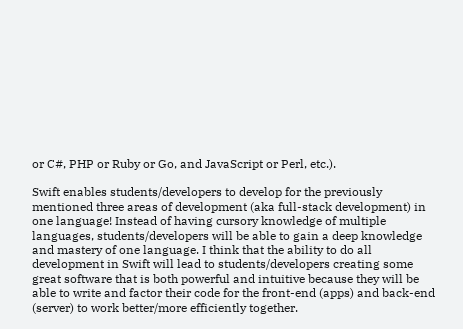or C#, PHP or Ruby or Go, and JavaScript or Perl, etc.).

Swift enables students/developers to develop for the previously mentioned three areas of development (aka full-stack development) in one language! Instead of having cursory knowledge of multiple languages, students/developers will be able to gain a deep knowledge and mastery of one language. I think that the ability to do all development in Swift will lead to students/developers creating some great software that is both powerful and intuitive because they will be able to write and factor their code for the front-end (apps) and back-end (server) to work better/more efficiently together.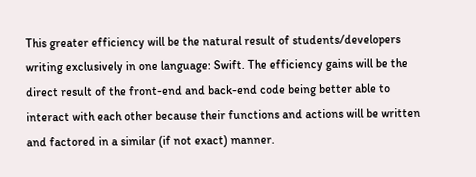This greater efficiency will be the natural result of students/developers writing exclusively in one language: Swift. The efficiency gains will be the direct result of the front-end and back-end code being better able to interact with each other because their functions and actions will be written and factored in a similar (if not exact) manner.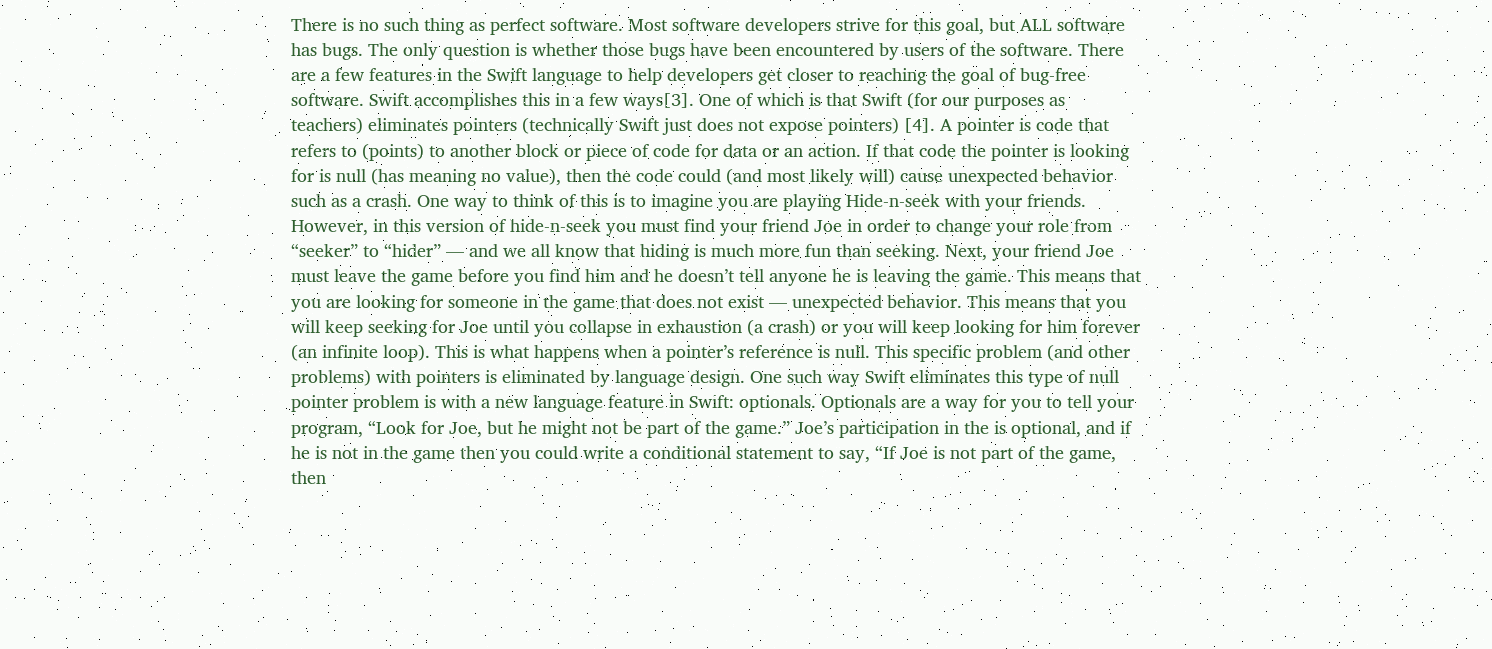There is no such thing as perfect software. Most software developers strive for this goal, but ALL software has bugs. The only question is whether those bugs have been encountered by users of the software. There are a few features in the Swift language to help developers get closer to reaching the goal of bug-free software. Swift accomplishes this in a few ways[3]. One of which is that Swift (for our purposes as teachers) eliminates pointers (technically Swift just does not expose pointers) [4]. A pointer is code that refers to (points) to another block or piece of code for data or an action. If that code the pointer is looking for is null (has meaning no value), then the code could (and most likely will) cause unexpected behavior such as a crash. One way to think of this is to imagine you are playing Hide-n-seek with your friends. However, in this version of hide-n-seek you must find your friend Joe in order to change your role from “seeker” to “hider” — and we all know that hiding is much more fun than seeking. Next, your friend Joe must leave the game before you find him and he doesn’t tell anyone he is leaving the game. This means that you are looking for someone in the game that does not exist — unexpected behavior. This means that you will keep seeking for Joe until you collapse in exhaustion (a crash) or you will keep looking for him forever (an infinite loop). This is what happens when a pointer’s reference is null. This specific problem (and other problems) with pointers is eliminated by language design. One such way Swift eliminates this type of null pointer problem is with a new language feature in Swift: optionals. Optionals are a way for you to tell your program, “Look for Joe, but he might not be part of the game.” Joe’s participation in the is optional, and if he is not in the game then you could write a conditional statement to say, “If Joe is not part of the game, then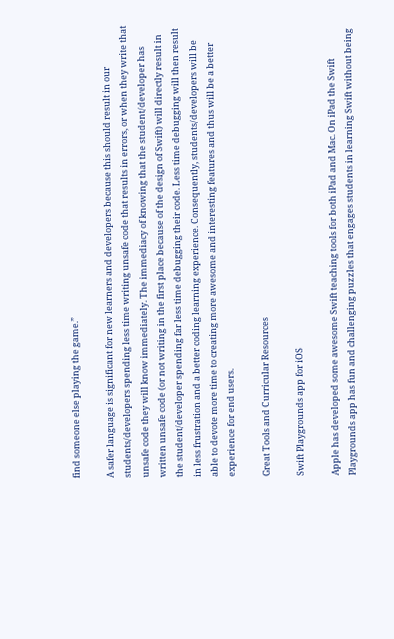find someone else playing the game.”

A safer language is significant for new learners and developers because this should result in our students/developers spending less time writing unsafe code that results in errors, or when they write that unsafe code they will know immediately. The immediacy of knowing that the student/developer has written unsafe code (or not writing in the first place because of the design of Swift) will directly result in the student/developer spending far less time debugging their code. Less time debugging will then result in less frustration and a better coding learning experience. Consequently, students/developers will be able to devote more time to creating more awesome and interesting features and thus will be a better experience for end users.

Great Tools and Curricular Resources

Swift Playgrounds app for iOS

Apple has developed some awesome Swift teaching tools for both iPad and Mac. On iPad the Swift Playgrounds app has fun and challenging puzzles that engages students in learning Swift without being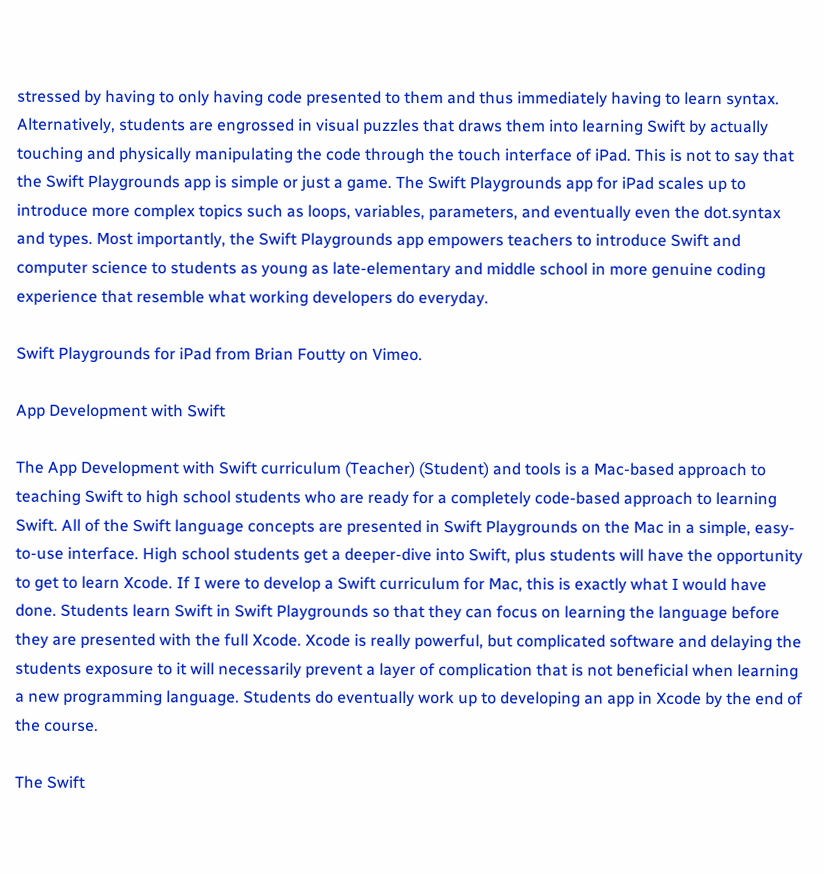stressed by having to only having code presented to them and thus immediately having to learn syntax. Alternatively, students are engrossed in visual puzzles that draws them into learning Swift by actually touching and physically manipulating the code through the touch interface of iPad. This is not to say that the Swift Playgrounds app is simple or just a game. The Swift Playgrounds app for iPad scales up to introduce more complex topics such as loops, variables, parameters, and eventually even the dot.syntax and types. Most importantly, the Swift Playgrounds app empowers teachers to introduce Swift and computer science to students as young as late-elementary and middle school in more genuine coding experience that resemble what working developers do everyday.

Swift Playgrounds for iPad from Brian Foutty on Vimeo.

App Development with Swift

The App Development with Swift curriculum (Teacher) (Student) and tools is a Mac-based approach to teaching Swift to high school students who are ready for a completely code-based approach to learning Swift. All of the Swift language concepts are presented in Swift Playgrounds on the Mac in a simple, easy-to-use interface. High school students get a deeper-dive into Swift, plus students will have the opportunity to get to learn Xcode. If I were to develop a Swift curriculum for Mac, this is exactly what I would have done. Students learn Swift in Swift Playgrounds so that they can focus on learning the language before they are presented with the full Xcode. Xcode is really powerful, but complicated software and delaying the students exposure to it will necessarily prevent a layer of complication that is not beneficial when learning a new programming language. Students do eventually work up to developing an app in Xcode by the end of the course.

The Swift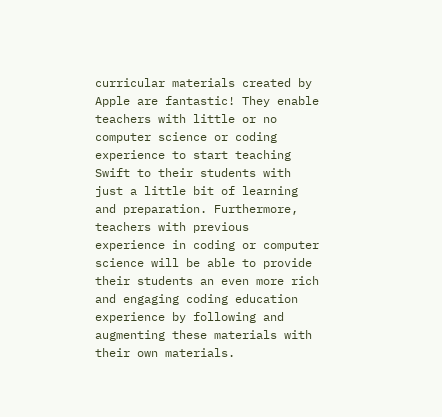curricular materials created by Apple are fantastic! They enable teachers with little or no computer science or coding experience to start teaching Swift to their students with just a little bit of learning and preparation. Furthermore, teachers with previous experience in coding or computer science will be able to provide their students an even more rich and engaging coding education experience by following and augmenting these materials with their own materials.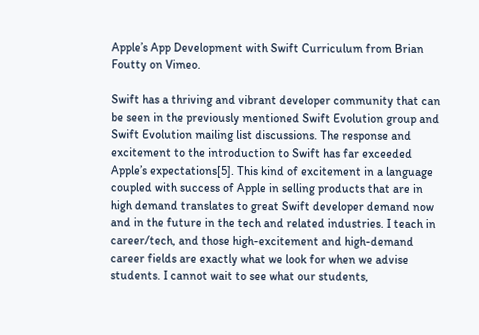Apple’s App Development with Swift Curriculum from Brian Foutty on Vimeo.

Swift has a thriving and vibrant developer community that can be seen in the previously mentioned Swift Evolution group and Swift Evolution mailing list discussions. The response and excitement to the introduction to Swift has far exceeded Apple’s expectations[5]. This kind of excitement in a language coupled with success of Apple in selling products that are in high demand translates to great Swift developer demand now and in the future in the tech and related industries. I teach in career/tech, and those high-excitement and high-demand career fields are exactly what we look for when we advise students. I cannot wait to see what our students,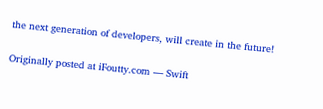the next generation of developers, will create in the future!

Originally posted at iFoutty.com — Swift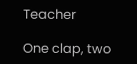Teacher

One clap, two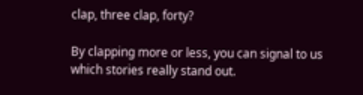clap, three clap, forty?

By clapping more or less, you can signal to us which stories really stand out.